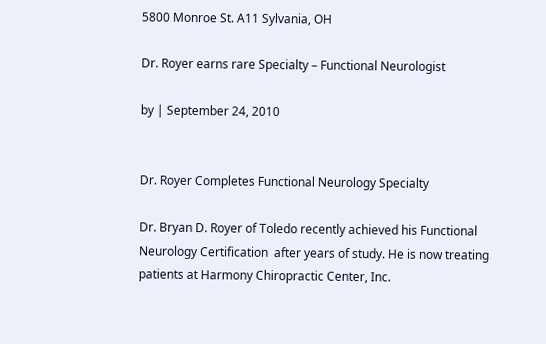5800 Monroe St. A11 Sylvania, OH

Dr. Royer earns rare Specialty – Functional Neurologist

by | September 24, 2010


Dr. Royer Completes Functional Neurology Specialty

Dr. Bryan D. Royer of Toledo recently achieved his Functional Neurology Certification  after years of study. He is now treating patients at Harmony Chiropractic Center, Inc.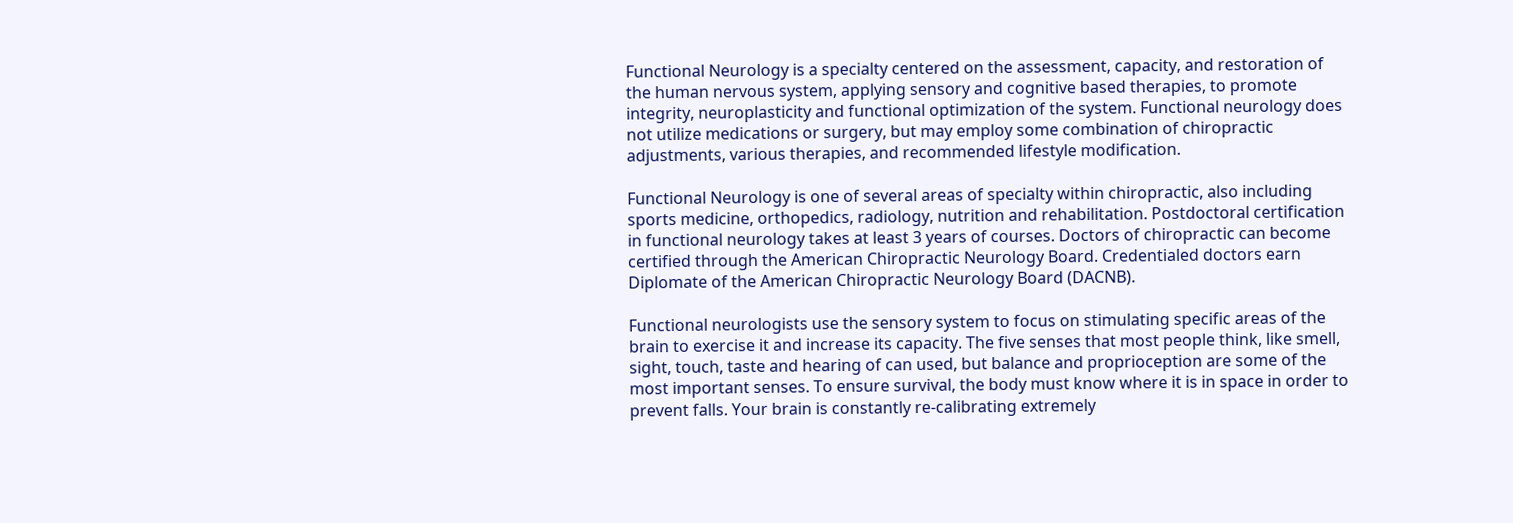Functional Neurology is a specialty centered on the assessment, capacity, and restoration of the human nervous system, applying sensory and cognitive based therapies, to promote integrity, neuroplasticity and functional optimization of the system. Functional neurology does not utilize medications or surgery, but may employ some combination of chiropractic adjustments, various therapies, and recommended lifestyle modification.

Functional Neurology is one of several areas of specialty within chiropractic, also including sports medicine, orthopedics, radiology, nutrition and rehabilitation. Postdoctoral certification in functional neurology takes at least 3 years of courses. Doctors of chiropractic can become certified through the American Chiropractic Neurology Board. Credentialed doctors earn Diplomate of the American Chiropractic Neurology Board (DACNB).

Functional neurologists use the sensory system to focus on stimulating specific areas of the brain to exercise it and increase its capacity. The five senses that most people think, like smell, sight, touch, taste and hearing of can used, but balance and proprioception are some of the most important senses. To ensure survival, the body must know where it is in space in order to prevent falls. Your brain is constantly re-calibrating extremely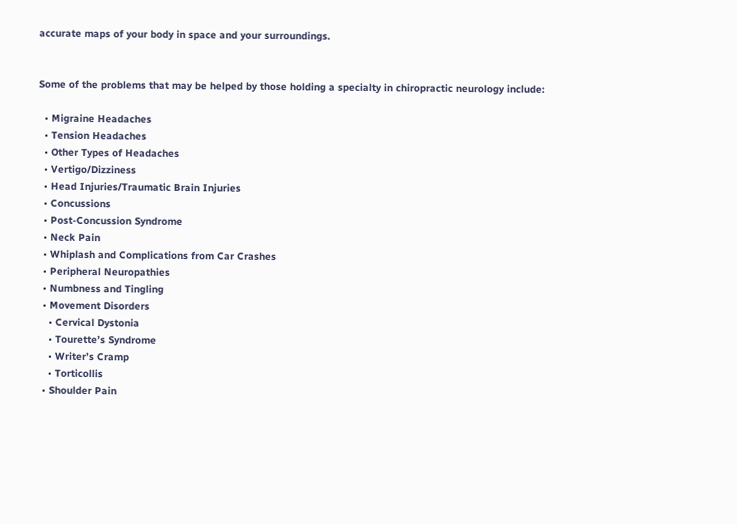accurate maps of your body in space and your surroundings.


Some of the problems that may be helped by those holding a specialty in chiropractic neurology include:

  • Migraine Headaches
  • Tension Headaches
  • Other Types of Headaches
  • Vertigo/Dizziness
  • Head Injuries/Traumatic Brain Injuries
  • Concussions
  • Post-Concussion Syndrome
  • Neck Pain
  • Whiplash and Complications from Car Crashes
  • Peripheral Neuropathies
  • Numbness and Tingling
  • Movement Disorders
    • Cervical Dystonia
    • Tourette’s Syndrome
    • Writer’s Cramp
    • Torticollis
  • Shoulder Pain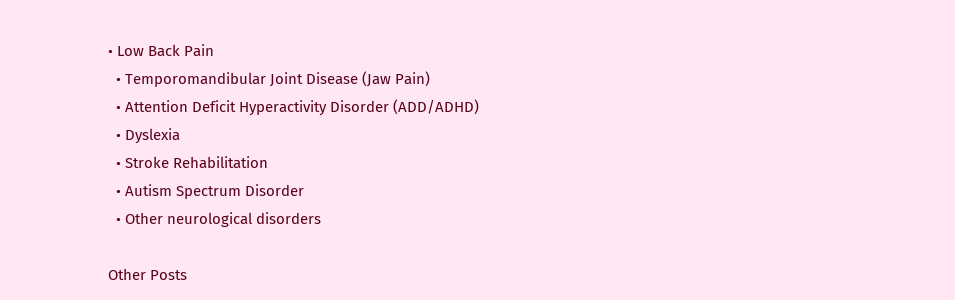• Low Back Pain
  • Temporomandibular Joint Disease (Jaw Pain)
  • Attention Deficit Hyperactivity Disorder (ADD/ADHD)
  • Dyslexia
  • Stroke Rehabilitation
  • Autism Spectrum Disorder
  • Other neurological disorders

Other Posts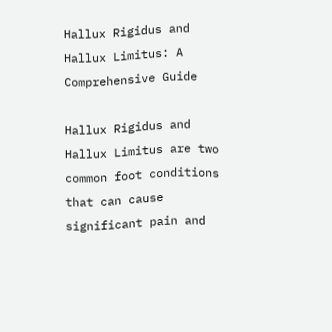Hallux Rigidus and Hallux Limitus: A Comprehensive Guide

Hallux Rigidus and Hallux Limitus are two common foot conditions that can cause significant pain and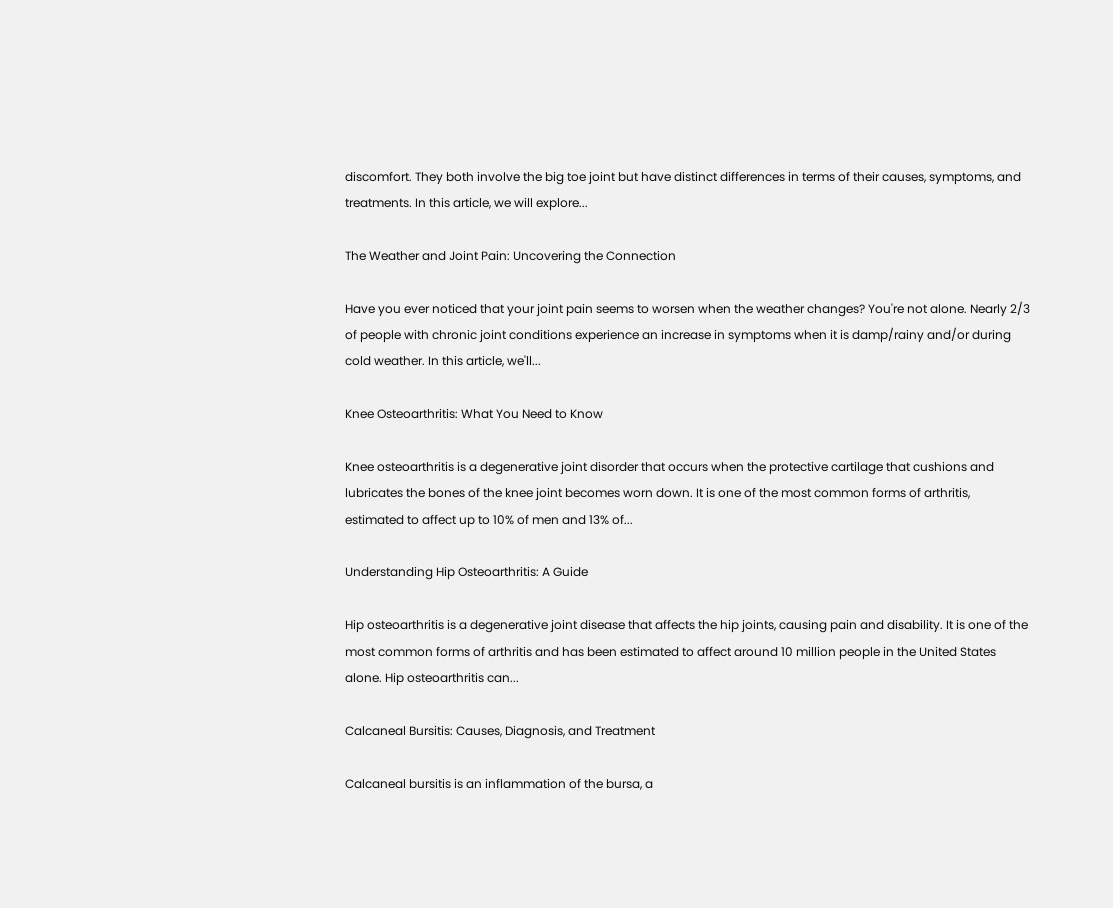discomfort. They both involve the big toe joint but have distinct differences in terms of their causes, symptoms, and treatments. In this article, we will explore...

The Weather and Joint Pain: Uncovering the Connection

Have you ever noticed that your joint pain seems to worsen when the weather changes? You're not alone. Nearly 2/3 of people with chronic joint conditions experience an increase in symptoms when it is damp/rainy and/or during cold weather. In this article, we'll...

Knee Osteoarthritis: What You Need to Know

Knee osteoarthritis is a degenerative joint disorder that occurs when the protective cartilage that cushions and lubricates the bones of the knee joint becomes worn down. It is one of the most common forms of arthritis, estimated to affect up to 10% of men and 13% of...

Understanding Hip Osteoarthritis: A Guide

Hip osteoarthritis is a degenerative joint disease that affects the hip joints, causing pain and disability. It is one of the most common forms of arthritis and has been estimated to affect around 10 million people in the United States alone. Hip osteoarthritis can...

Calcaneal Bursitis: Causes, Diagnosis, and Treatment

Calcaneal bursitis is an inflammation of the bursa, a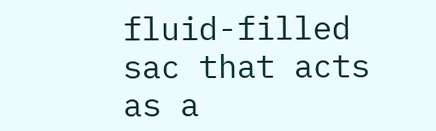fluid-filled sac that acts as a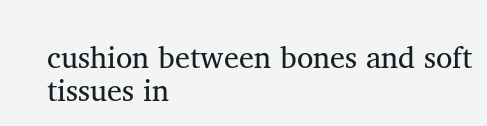cushion between bones and soft tissues in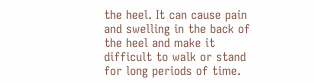the heel. It can cause pain and swelling in the back of the heel and make it difficult to walk or stand for long periods of time.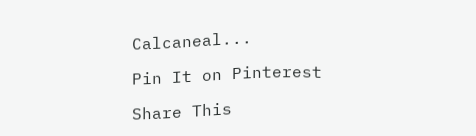Calcaneal...

Pin It on Pinterest

Share This